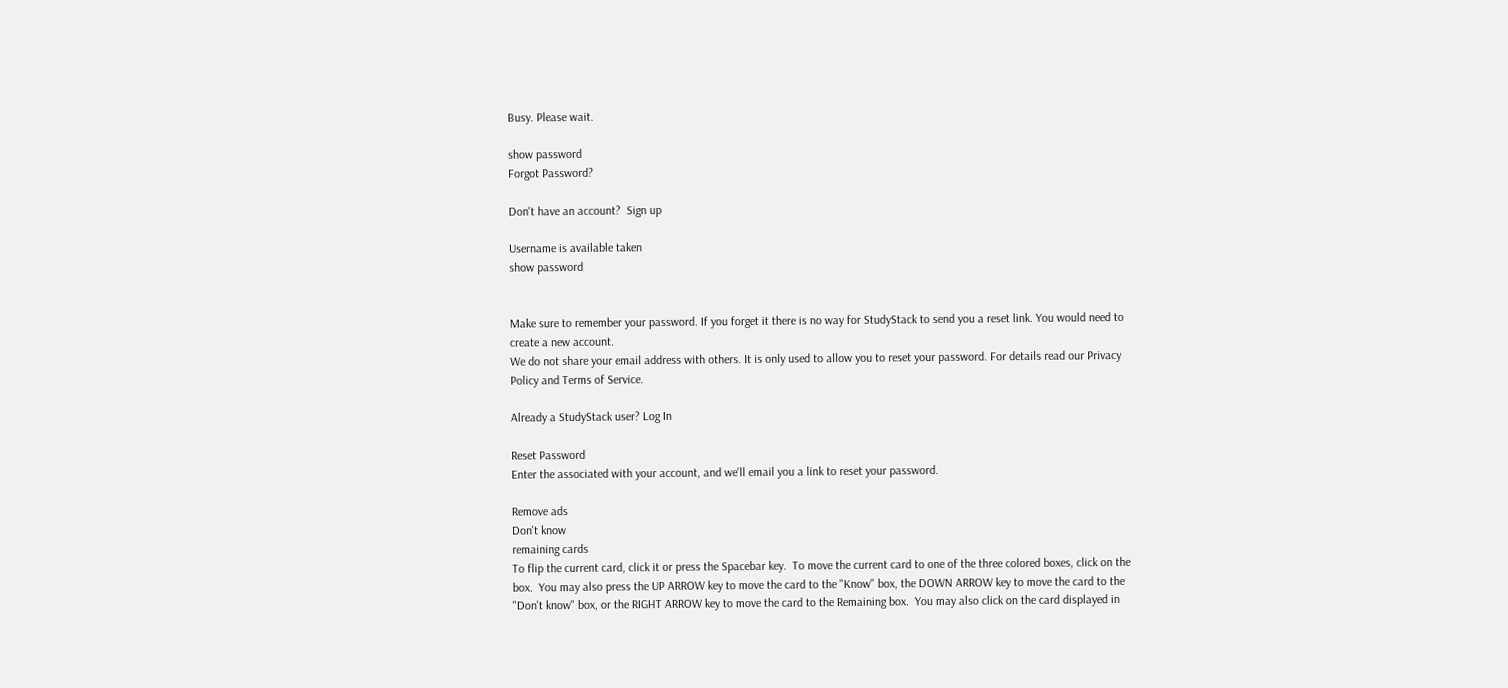Busy. Please wait.

show password
Forgot Password?

Don't have an account?  Sign up

Username is available taken
show password


Make sure to remember your password. If you forget it there is no way for StudyStack to send you a reset link. You would need to create a new account.
We do not share your email address with others. It is only used to allow you to reset your password. For details read our Privacy Policy and Terms of Service.

Already a StudyStack user? Log In

Reset Password
Enter the associated with your account, and we'll email you a link to reset your password.

Remove ads
Don't know
remaining cards
To flip the current card, click it or press the Spacebar key.  To move the current card to one of the three colored boxes, click on the box.  You may also press the UP ARROW key to move the card to the "Know" box, the DOWN ARROW key to move the card to the "Don't know" box, or the RIGHT ARROW key to move the card to the Remaining box.  You may also click on the card displayed in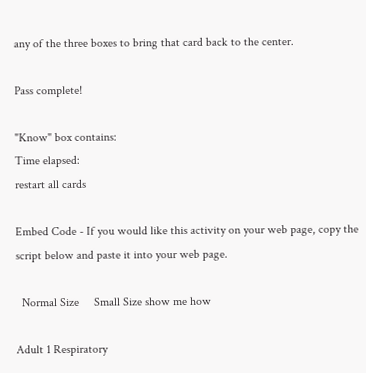any of the three boxes to bring that card back to the center.

Pass complete!

"Know" box contains:
Time elapsed:
restart all cards

Embed Code - If you would like this activity on your web page, copy the script below and paste it into your web page.

  Normal Size     Small Size show me how

Adult 1 Respiratory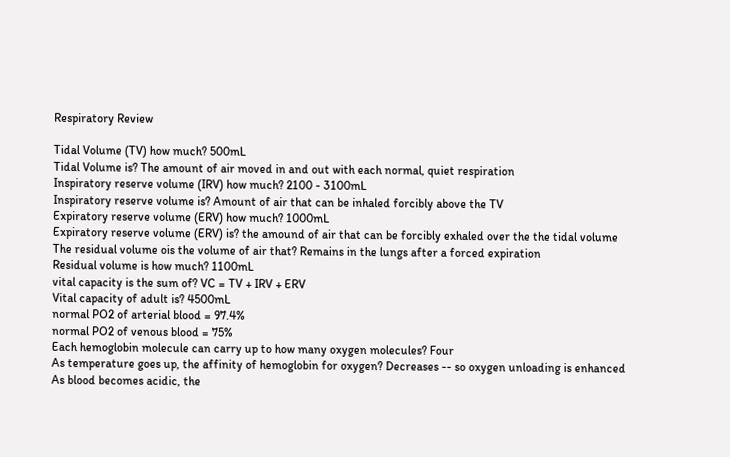Respiratory Review

Tidal Volume (TV) how much? 500mL
Tidal Volume is? The amount of air moved in and out with each normal, quiet respiration
Inspiratory reserve volume (IRV) how much? 2100 - 3100mL
Inspiratory reserve volume is? Amount of air that can be inhaled forcibly above the TV
Expiratory reserve volume (ERV) how much? 1000mL
Expiratory reserve volume (ERV) is? the amound of air that can be forcibly exhaled over the the tidal volume
The residual volume ois the volume of air that? Remains in the lungs after a forced expiration
Residual volume is how much? 1100mL
vital capacity is the sum of? VC = TV + IRV + ERV
Vital capacity of adult is? 4500mL
normal PO2 of arterial blood = 97.4%
normal PO2 of venous blood = 75%
Each hemoglobin molecule can carry up to how many oxygen molecules? Four
As temperature goes up, the affinity of hemoglobin for oxygen? Decreases -- so oxygen unloading is enhanced
As blood becomes acidic, the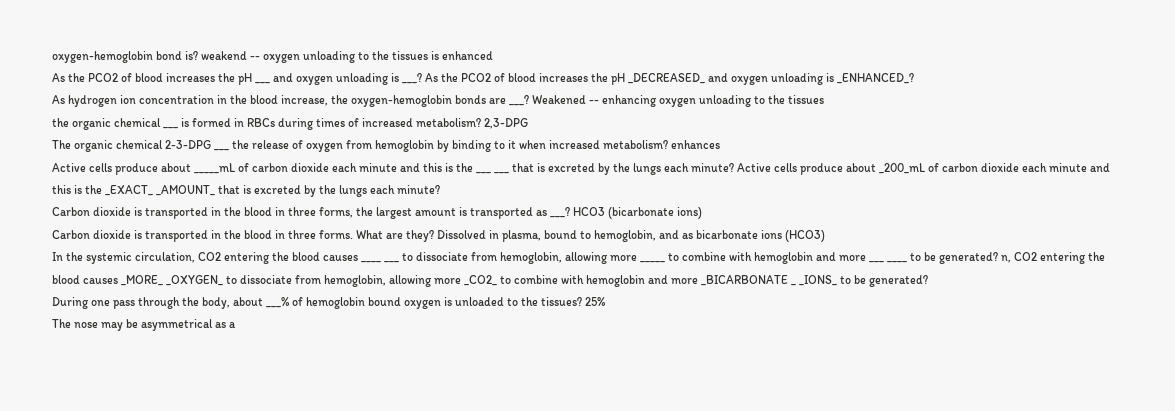oxygen-hemoglobin bond is? weakend -- oxygen unloading to the tissues is enhanced
As the PCO2 of blood increases the pH ___ and oxygen unloading is ___? As the PCO2 of blood increases the pH _DECREASED_ and oxygen unloading is _ENHANCED_?
As hydrogen ion concentration in the blood increase, the oxygen-hemoglobin bonds are ___? Weakened -- enhancing oxygen unloading to the tissues
the organic chemical ___ is formed in RBCs during times of increased metabolism? 2,3-DPG
The organic chemical 2-3-DPG ___ the release of oxygen from hemoglobin by binding to it when increased metabolism? enhances
Active cells produce about _____mL of carbon dioxide each minute and this is the ___ ___ that is excreted by the lungs each minute? Active cells produce about _200_mL of carbon dioxide each minute and this is the _EXACT_ _AMOUNT_ that is excreted by the lungs each minute?
Carbon dioxide is transported in the blood in three forms, the largest amount is transported as ___? HCO3 (bicarbonate ions)
Carbon dioxide is transported in the blood in three forms. What are they? Dissolved in plasma, bound to hemoglobin, and as bicarbonate ions (HCO3)
In the systemic circulation, CO2 entering the blood causes ____ ___ to dissociate from hemoglobin, allowing more _____ to combine with hemoglobin and more ___ ____ to be generated? n, CO2 entering the blood causes _MORE_ _OXYGEN_ to dissociate from hemoglobin, allowing more _CO2_ to combine with hemoglobin and more _BICARBONATE _ _IONS_ to be generated?
During one pass through the body, about ___% of hemoglobin bound oxygen is unloaded to the tissues? 25%
The nose may be asymmetrical as a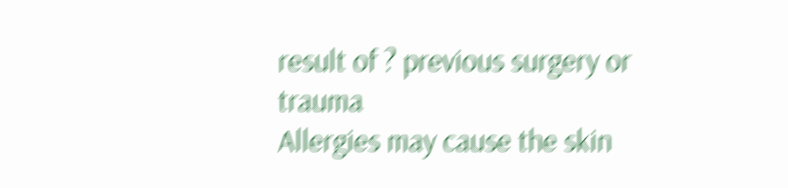result of ? previous surgery or trauma
Allergies may cause the skin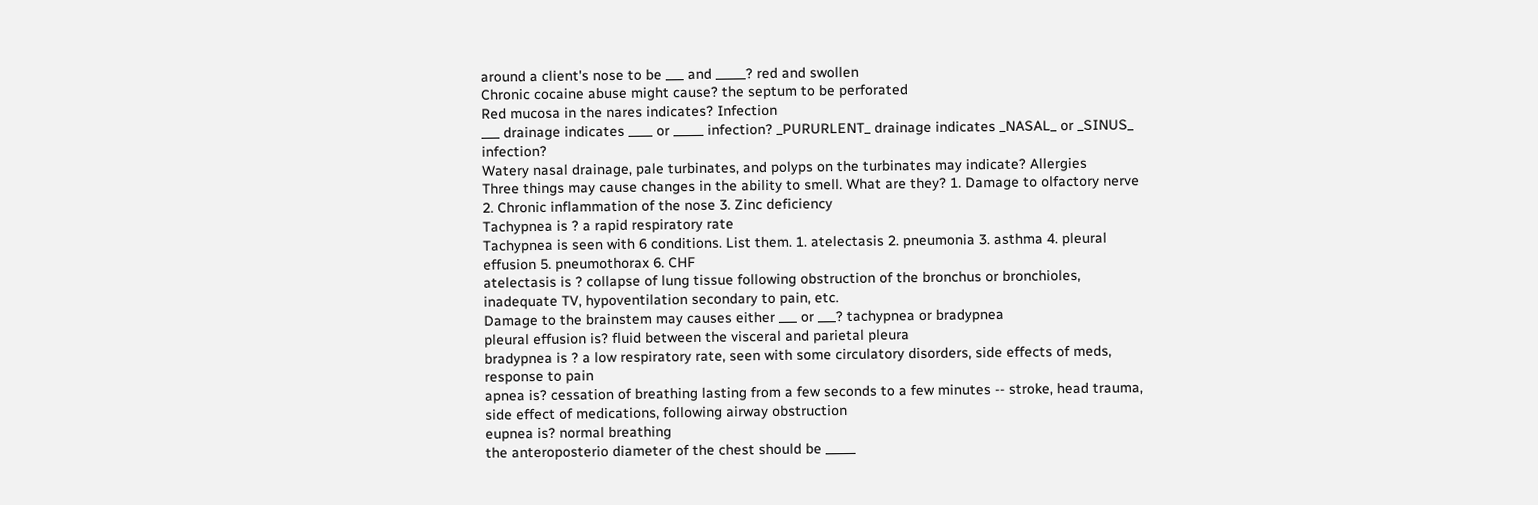around a client's nose to be ___ and _____? red and swollen
Chronic cocaine abuse might cause? the septum to be perforated
Red mucosa in the nares indicates? Infection
___ drainage indicates ____ or _____ infection? _PURURLENT_ drainage indicates _NASAL_ or _SINUS_ infection?
Watery nasal drainage, pale turbinates, and polyps on the turbinates may indicate? Allergies
Three things may cause changes in the ability to smell. What are they? 1. Damage to olfactory nerve 2. Chronic inflammation of the nose 3. Zinc deficiency
Tachypnea is ? a rapid respiratory rate
Tachypnea is seen with 6 conditions. List them. 1. atelectasis 2. pneumonia 3. asthma 4. pleural effusion 5. pneumothorax 6. CHF
atelectasis is ? collapse of lung tissue following obstruction of the bronchus or bronchioles, inadequate TV, hypoventilation secondary to pain, etc.
Damage to the brainstem may causes either ___ or ___? tachypnea or bradypnea
pleural effusion is? fluid between the visceral and parietal pleura
bradypnea is ? a low respiratory rate, seen with some circulatory disorders, side effects of meds, response to pain
apnea is? cessation of breathing lasting from a few seconds to a few minutes -- stroke, head trauma, side effect of medications, following airway obstruction
eupnea is? normal breathing
the anteroposterio diameter of the chest should be _____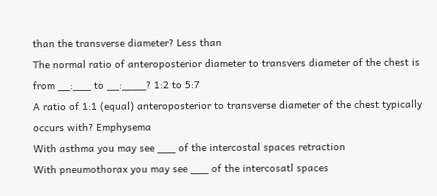than the transverse diameter? Less than
The normal ratio of anteroposterior diameter to transvers diameter of the chest is from __:___ to __:____? 1:2 to 5:7
A ratio of 1:1 (equal) anteroposterior to transverse diameter of the chest typically occurs with? Emphysema
With asthma you may see ___ of the intercostal spaces retraction
With pneumothorax you may see ___ of the intercosatl spaces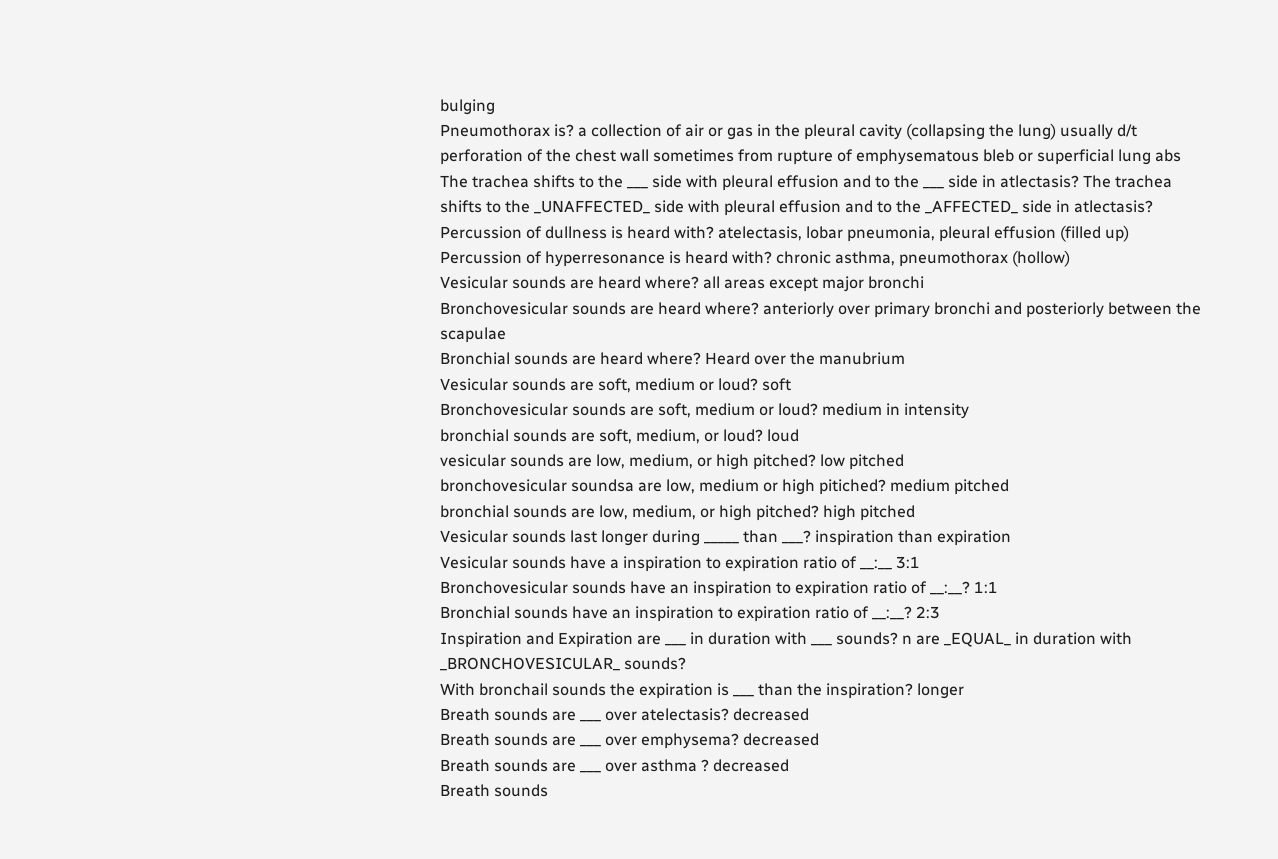bulging
Pneumothorax is? a collection of air or gas in the pleural cavity (collapsing the lung) usually d/t perforation of the chest wall sometimes from rupture of emphysematous bleb or superficial lung abs
The trachea shifts to the ___ side with pleural effusion and to the ___ side in atlectasis? The trachea shifts to the _UNAFFECTED_ side with pleural effusion and to the _AFFECTED_ side in atlectasis?
Percussion of dullness is heard with? atelectasis, lobar pneumonia, pleural effusion (filled up)
Percussion of hyperresonance is heard with? chronic asthma, pneumothorax (hollow)
Vesicular sounds are heard where? all areas except major bronchi
Bronchovesicular sounds are heard where? anteriorly over primary bronchi and posteriorly between the scapulae
Bronchial sounds are heard where? Heard over the manubrium
Vesicular sounds are soft, medium or loud? soft
Bronchovesicular sounds are soft, medium or loud? medium in intensity
bronchial sounds are soft, medium, or loud? loud
vesicular sounds are low, medium, or high pitched? low pitched
bronchovesicular soundsa are low, medium or high pitiched? medium pitched
bronchial sounds are low, medium, or high pitched? high pitched
Vesicular sounds last longer during _____ than ___? inspiration than expiration
Vesicular sounds have a inspiration to expiration ratio of __:__ 3:1
Bronchovesicular sounds have an inspiration to expiration ratio of __:__? 1:1
Bronchial sounds have an inspiration to expiration ratio of __:__? 2:3
Inspiration and Expiration are ___ in duration with ___ sounds? n are _EQUAL_ in duration with _BRONCHOVESICULAR_ sounds?
With bronchail sounds the expiration is ___ than the inspiration? longer
Breath sounds are ___ over atelectasis? decreased
Breath sounds are ___ over emphysema? decreased
Breath sounds are ___ over asthma ? decreased
Breath sounds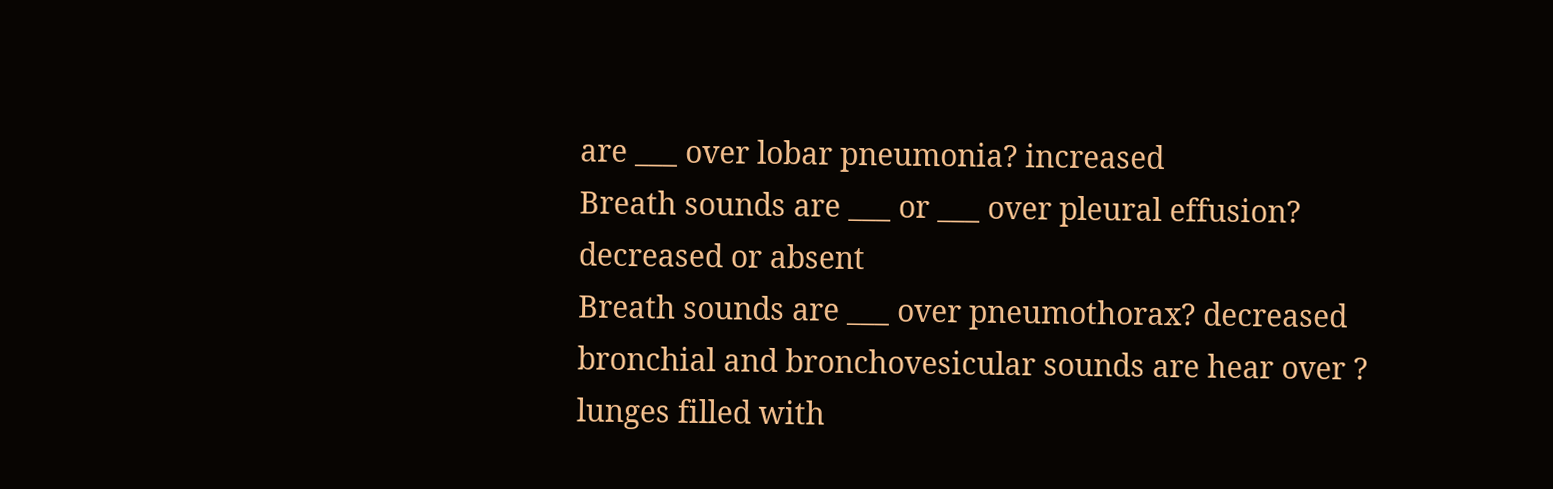are ___ over lobar pneumonia? increased
Breath sounds are ___ or ___ over pleural effusion? decreased or absent
Breath sounds are ___ over pneumothorax? decreased
bronchial and bronchovesicular sounds are hear over ? lunges filled with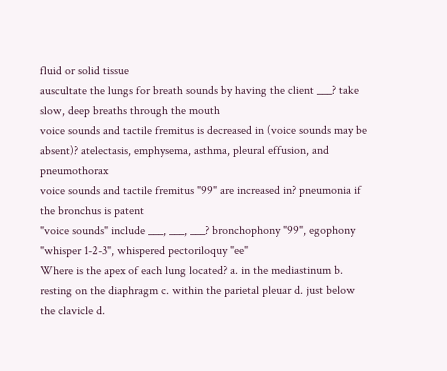fluid or solid tissue
auscultate the lungs for breath sounds by having the client ___? take slow, deep breaths through the mouth
voice sounds and tactile fremitus is decreased in (voice sounds may be absent)? atelectasis, emphysema, asthma, pleural effusion, and pneumothorax
voice sounds and tactile fremitus "99" are increased in? pneumonia if the bronchus is patent
"voice sounds" include ___, ___, ___? bronchophony "99", egophony "whisper 1-2-3", whispered pectoriloquy "ee"
Where is the apex of each lung located? a. in the mediastinum b. resting on the diaphragm c. within the parietal pleuar d. just below the clavicle d.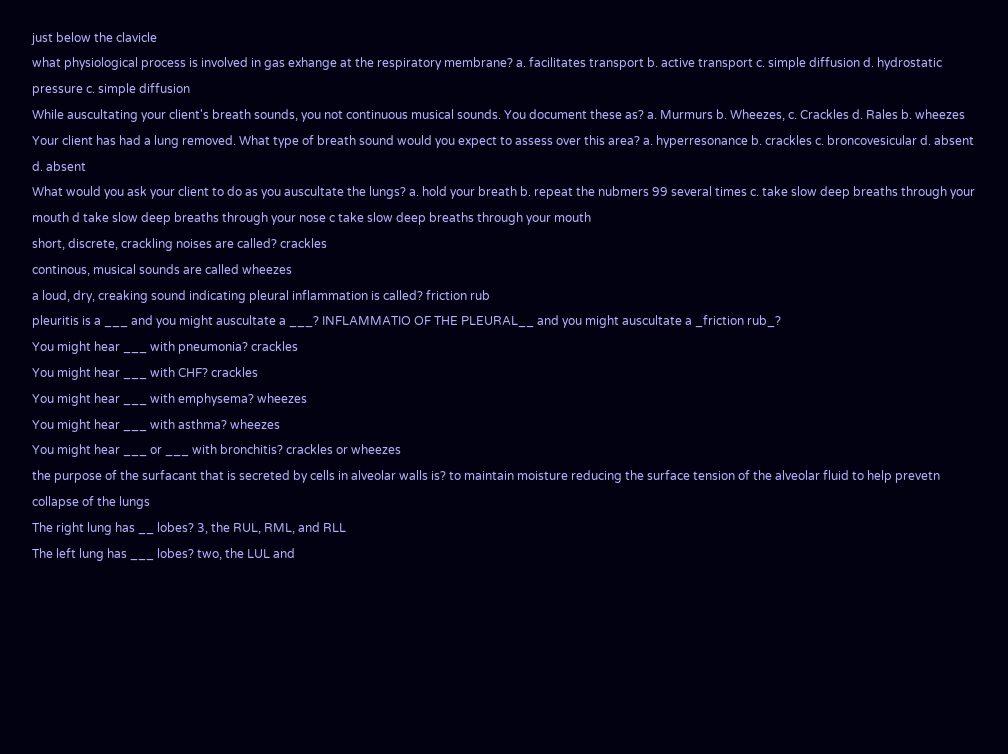just below the clavicle
what physiological process is involved in gas exhange at the respiratory membrane? a. facilitates transport b. active transport c. simple diffusion d. hydrostatic pressure c. simple diffusion
While auscultating your client's breath sounds, you not continuous musical sounds. You document these as? a. Murmurs b. Wheezes, c. Crackles d. Rales b. wheezes
Your client has had a lung removed. What type of breath sound would you expect to assess over this area? a. hyperresonance b. crackles c. broncovesicular d. absent d. absent
What would you ask your client to do as you auscultate the lungs? a. hold your breath b. repeat the nubmers 99 several times c. take slow deep breaths through your mouth d take slow deep breaths through your nose c take slow deep breaths through your mouth
short, discrete, crackling noises are called? crackles
continous, musical sounds are called wheezes
a loud, dry, creaking sound indicating pleural inflammation is called? friction rub
pleuritis is a ___ and you might auscultate a ___? INFLAMMATIO OF THE PLEURAL__ and you might auscultate a _friction rub_?
You might hear ___ with pneumonia? crackles
You might hear ___ with CHF? crackles
You might hear ___ with emphysema? wheezes
You might hear ___ with asthma? wheezes
You might hear ___ or ___ with bronchitis? crackles or wheezes
the purpose of the surfacant that is secreted by cells in alveolar walls is? to maintain moisture reducing the surface tension of the alveolar fluid to help prevetn collapse of the lungs
The right lung has __ lobes? 3, the RUL, RML, and RLL
The left lung has ___ lobes? two, the LUL and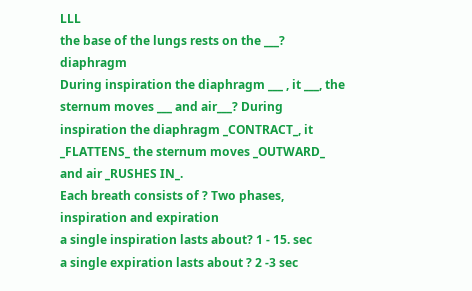LLL
the base of the lungs rests on the ___? diaphragm
During inspiration the diaphragm ___ , it ___, the sternum moves ___ and air___? During inspiration the diaphragm _CONTRACT_, it _FLATTENS_ the sternum moves _OUTWARD_ and air _RUSHES IN_.
Each breath consists of ? Two phases, inspiration and expiration
a single inspiration lasts about? 1 - 15. sec
a single expiration lasts about ? 2 -3 sec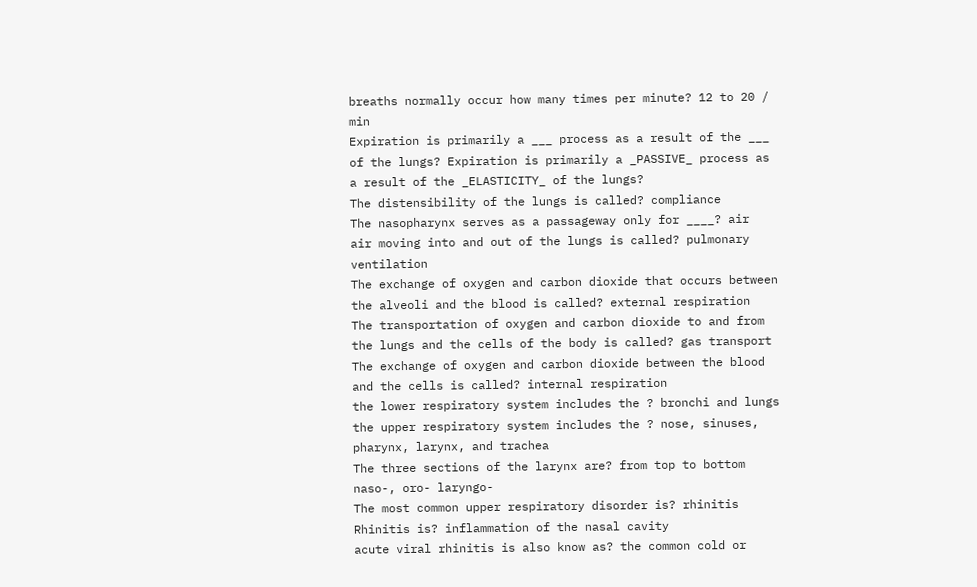breaths normally occur how many times per minute? 12 to 20 / min
Expiration is primarily a ___ process as a result of the ___ of the lungs? Expiration is primarily a _PASSIVE_ process as a result of the _ELASTICITY_ of the lungs?
The distensibility of the lungs is called? compliance
The nasopharynx serves as a passageway only for ____? air
air moving into and out of the lungs is called? pulmonary ventilation
The exchange of oxygen and carbon dioxide that occurs between the alveoli and the blood is called? external respiration
The transportation of oxygen and carbon dioxide to and from the lungs and the cells of the body is called? gas transport
The exchange of oxygen and carbon dioxide between the blood and the cells is called? internal respiration
the lower respiratory system includes the ? bronchi and lungs
the upper respiratory system includes the ? nose, sinuses, pharynx, larynx, and trachea
The three sections of the larynx are? from top to bottom naso-, oro- laryngo-
The most common upper respiratory disorder is? rhinitis
Rhinitis is? inflammation of the nasal cavity
acute viral rhinitis is also know as? the common cold or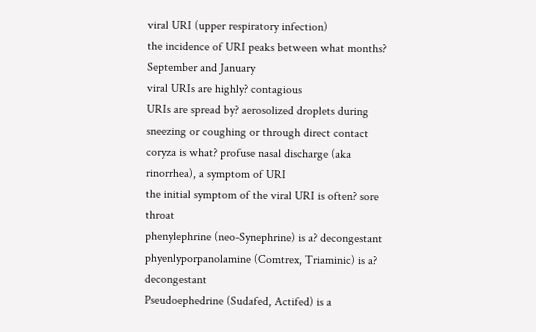viral URI (upper respiratory infection)
the incidence of URI peaks between what months? September and January
viral URIs are highly? contagious
URIs are spread by? aerosolized droplets during sneezing or coughing or through direct contact
coryza is what? profuse nasal discharge (aka rinorrhea), a symptom of URI
the initial symptom of the viral URI is often? sore throat
phenylephrine (neo-Synephrine) is a? decongestant
phyenlyporpanolamine (Comtrex, Triaminic) is a? decongestant
Pseudoephedrine (Sudafed, Actifed) is a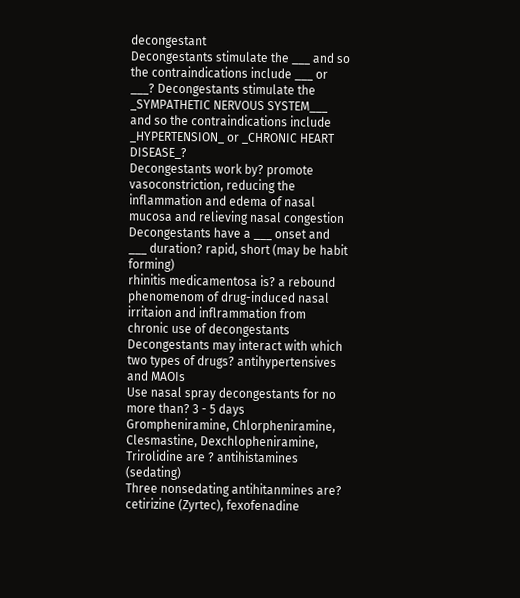decongestant
Decongestants stimulate the ___ and so the contraindications include ___ or ___? Decongestants stimulate the _SYMPATHETIC NERVOUS SYSTEM___ and so the contraindications include _HYPERTENSION_ or _CHRONIC HEART DISEASE_?
Decongestants work by? promote vasoconstriction, reducing the inflammation and edema of nasal mucosa and relieving nasal congestion
Decongestants have a ___ onset and ___ duration? rapid, short (may be habit forming)
rhinitis medicamentosa is? a rebound phenomenom of drug-induced nasal irritaion and inflrammation from chronic use of decongestants
Decongestants may interact with which two types of drugs? antihypertensives and MAOIs
Use nasal spray decongestants for no more than? 3 - 5 days
Grompheniramine, Chlorpheniramine, Clesmastine, Dexchlopheniramine, Trirolidine are ? antihistamines (sedating)
Three nonsedating antihitanmines are? cetirizine (Zyrtec), fexofenadine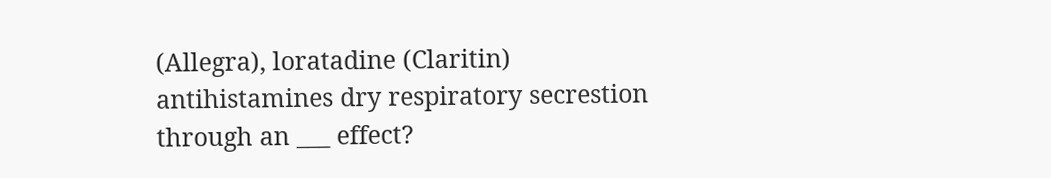(Allegra), loratadine (Claritin)
antihistamines dry respiratory secrestion through an ___ effect?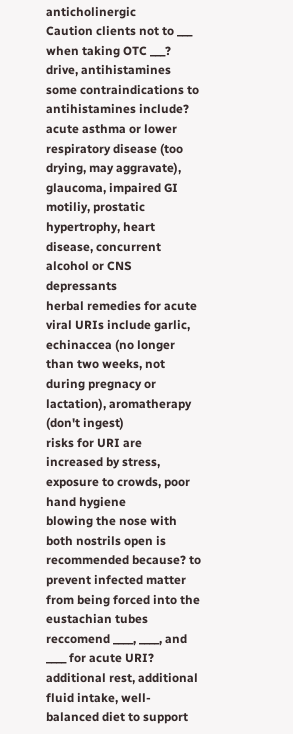anticholinergic
Caution clients not to ___ when taking OTC ___? drive, antihistamines
some contraindications to antihistamines include? acute asthma or lower respiratory disease (too drying, may aggravate), glaucoma, impaired GI motiliy, prostatic hypertrophy, heart disease, concurrent alcohol or CNS depressants
herbal remedies for acute viral URIs include garlic, echinaccea (no longer than two weeks, not during pregnacy or lactation), aromatherapy (don't ingest)
risks for URI are increased by stress, exposure to crowds, poor hand hygiene
blowing the nose with both nostrils open is recommended because? to prevent infected matter from being forced into the eustachian tubes
reccomend ____, ____, and ____ for acute URI? additional rest, additional fluid intake, well-balanced diet to support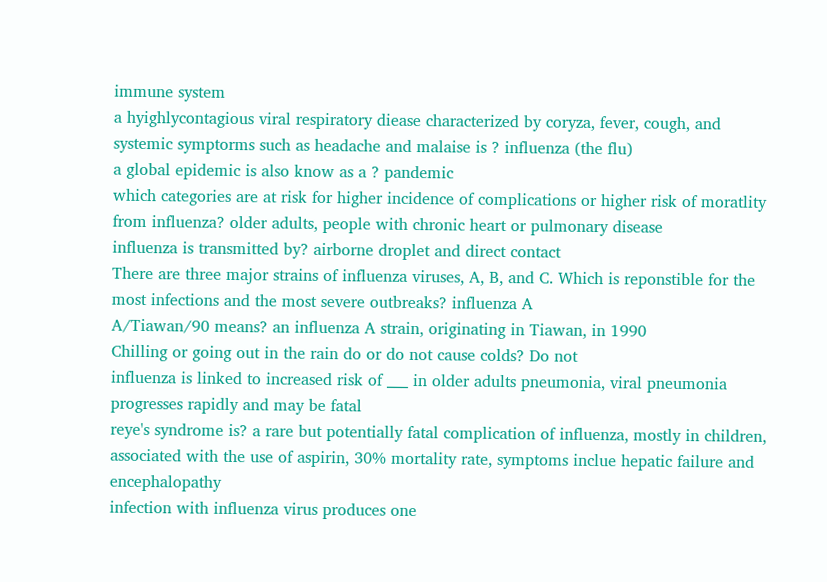immune system
a hyighlycontagious viral respiratory diease characterized by coryza, fever, cough, and systemic symptorms such as headache and malaise is ? influenza (the flu)
a global epidemic is also know as a ? pandemic
which categories are at risk for higher incidence of complications or higher risk of moratlity from influenza? older adults, people with chronic heart or pulmonary disease
influenza is transmitted by? airborne droplet and direct contact
There are three major strains of influenza viruses, A, B, and C. Which is reponstible for the most infections and the most severe outbreaks? influenza A
A/Tiawan/90 means? an influenza A strain, originating in Tiawan, in 1990
Chilling or going out in the rain do or do not cause colds? Do not
influenza is linked to increased risk of ___ in older adults pneumonia, viral pneumonia progresses rapidly and may be fatal
reye's syndrome is? a rare but potentially fatal complication of influenza, mostly in children, associated with the use of aspirin, 30% mortality rate, symptoms inclue hepatic failure and encephalopathy
infection with influenza virus produces one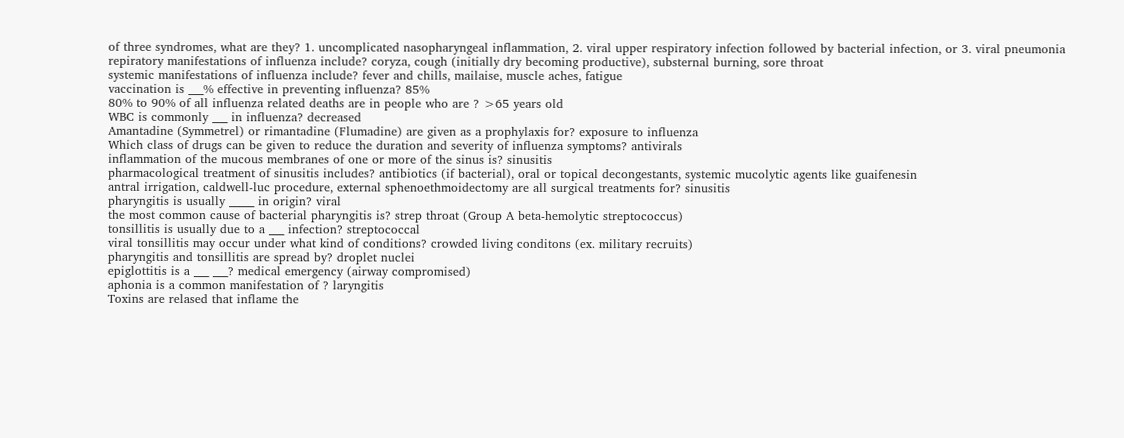of three syndromes, what are they? 1. uncomplicated nasopharyngeal inflammation, 2. viral upper respiratory infection followed by bacterial infection, or 3. viral pneumonia
repiratory manifestations of influenza include? coryza, cough (initially dry becoming productive), substernal burning, sore throat
systemic manifestations of influenza include? fever and chills, mailaise, muscle aches, fatigue
vaccination is ___% effective in preventing influenza? 85%
80% to 90% of all influenza related deaths are in people who are ? >65 years old
WBC is commonly ___ in influenza? decreased
Amantadine (Symmetrel) or rimantadine (Flumadine) are given as a prophylaxis for? exposure to influenza
Which class of drugs can be given to reduce the duration and severity of influenza symptoms? antivirals
inflammation of the mucous membranes of one or more of the sinus is? sinusitis
pharmacological treatment of sinusitis includes? antibiotics (if bacterial), oral or topical decongestants, systemic mucolytic agents like guaifenesin
antral irrigation, caldwell-luc procedure, external sphenoethmoidectomy are all surgical treatments for? sinusitis
pharyngitis is usually _____ in origin? viral
the most common cause of bacterial pharyngitis is? strep throat (Group A beta-hemolytic streptococcus)
tonsillitis is usually due to a ___ infection? streptococcal
viral tonsillitis may occur under what kind of conditions? crowded living conditons (ex. military recruits)
pharyngitis and tonsillitis are spread by? droplet nuclei
epiglottitis is a ___ ___? medical emergency (airway compromised)
aphonia is a common manifestation of ? laryngitis
Toxins are relased that inflame the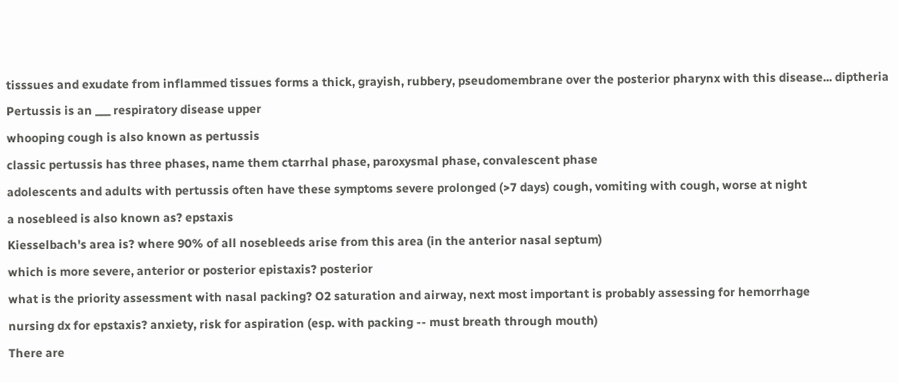tisssues and exudate from inflammed tissues forms a thick, grayish, rubbery, pseudomembrane over the posterior pharynx with this disease... diptheria
Pertussis is an ___ respiratory disease upper
whooping cough is also known as pertussis
classic pertussis has three phases, name them ctarrhal phase, paroxysmal phase, convalescent phase
adolescents and adults with pertussis often have these symptoms severe prolonged (>7 days) cough, vomiting with cough, worse at night
a nosebleed is also known as? epstaxis
Kiesselbach's area is? where 90% of all nosebleeds arise from this area (in the anterior nasal septum)
which is more severe, anterior or posterior epistaxis? posterior
what is the priority assessment with nasal packing? O2 saturation and airway, next most important is probably assessing for hemorrhage
nursing dx for epstaxis? anxiety, risk for aspiration (esp. with packing -- must breath through mouth)
There are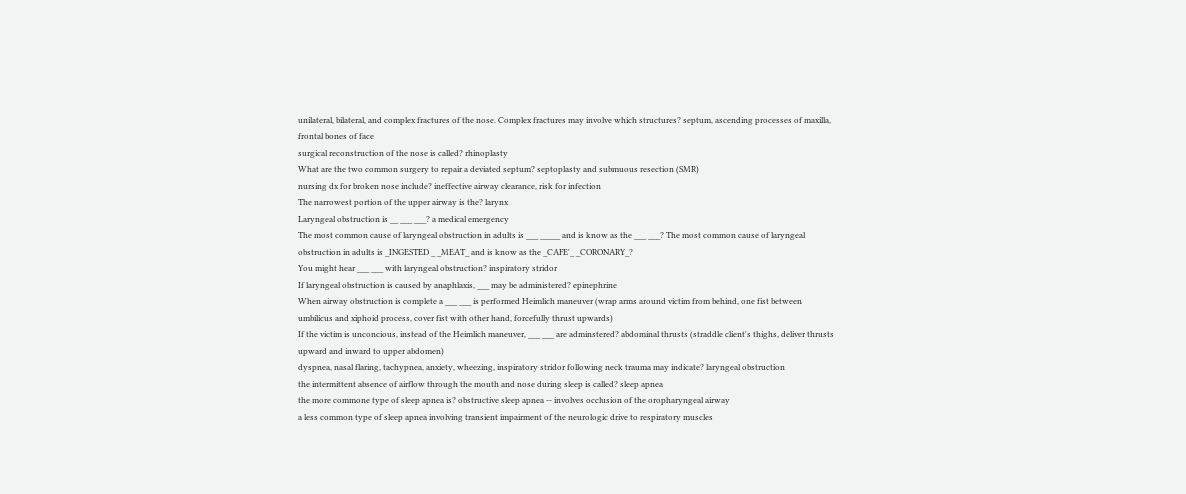unilateral, bilateral, and complex fractures of the nose. Complex fractures may involve which structures? septum, ascending processes of maxilla, frontal bones of face
surgical reconstruction of the nose is called? rhinoplasty
What are the two common surgery to repair a deviated septum? septoplasty and submuous resection (SMR)
nursing dx for broken nose include? ineffective airway clearance, risk for infection
The narrowest portion of the upper airway is the? larynx
Laryngeal obstruction is __ ___ ___? a medical emergency
The most common cause of laryngeal obstruction in adults is ___ _____ and is know as the ___ ___? The most common cause of laryngeal obstruction in adults is _INGESTED _ _MEAT_ and is know as the _CAFE'_ _CORONARY_?
You might hear ___ ___ with laryngeal obstruction? inspiratory stridor
If laryngeal obstruction is caused by anaphlaxis, ___ may be administered? epinephrine
When airway obstruction is complete a ___ ___ is performed Heimlich maneuver (wrap arms around victim from behind, one fist between umbilicus and xiphoid process, cover fist with other hand, forcefully thrust upwards)
If the victim is unconcious, instead of the Heimlich maneuver, ___ ___ are adminstered? abdominal thrusts (straddle client's thighs, deliver thrusts upward and inward to upper abdomen)
dyspnea, nasal flaring, tachypnea, anxiety, wheezing, inspiratory stridor following neck trauma may indicate? laryngeal obstruction
the intermittent absence of airflow through the mouth and nose during sleep is called? sleep apnea
the more commone type of sleep apnea is? obstructive sleep apnea -- involves occlusion of the oropharyngeal airway
a less common type of sleep apnea involving transient impairment of the neurologic drive to respiratory muscles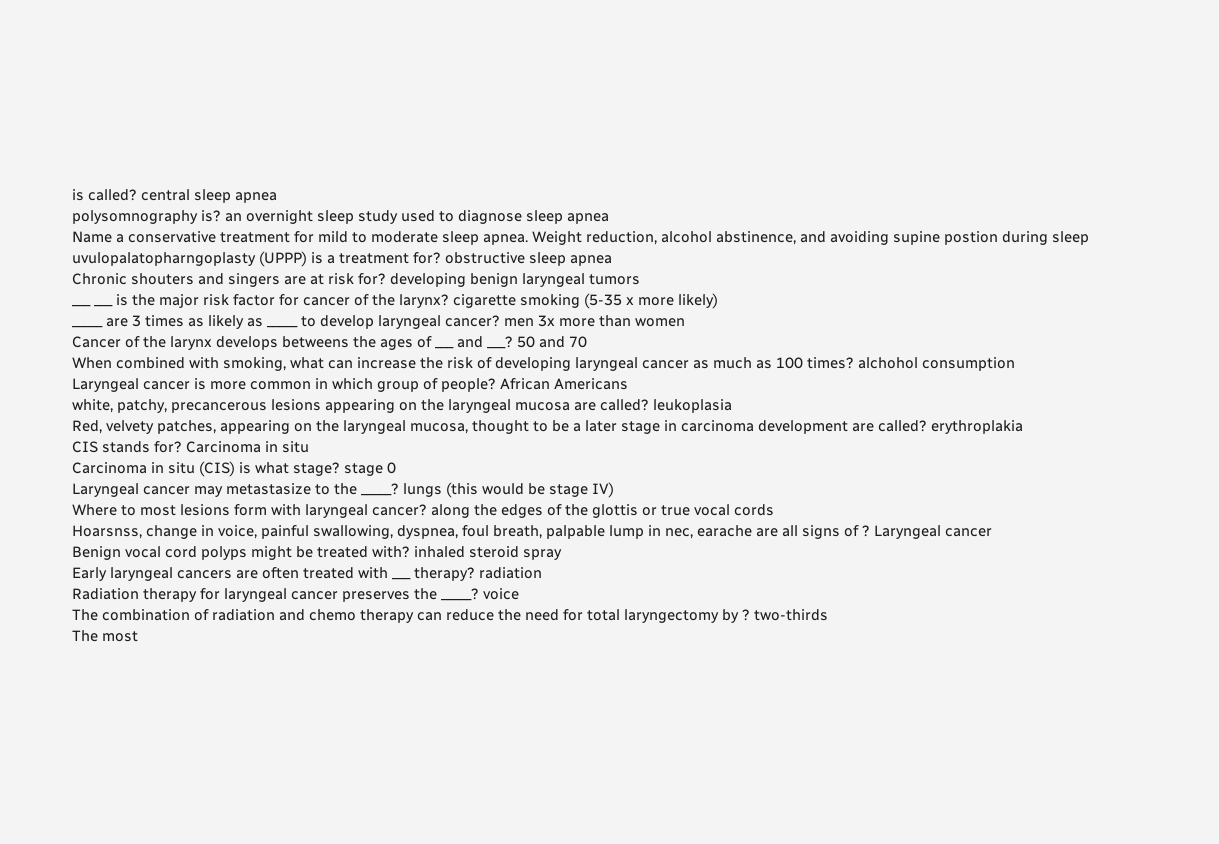is called? central sleep apnea
polysomnography is? an overnight sleep study used to diagnose sleep apnea
Name a conservative treatment for mild to moderate sleep apnea. Weight reduction, alcohol abstinence, and avoiding supine postion during sleep
uvulopalatopharngoplasty (UPPP) is a treatment for? obstructive sleep apnea
Chronic shouters and singers are at risk for? developing benign laryngeal tumors
___ ___ is the major risk factor for cancer of the larynx? cigarette smoking (5-35 x more likely)
_____ are 3 times as likely as _____ to develop laryngeal cancer? men 3x more than women
Cancer of the larynx develops betweens the ages of ___ and ___? 50 and 70
When combined with smoking, what can increase the risk of developing laryngeal cancer as much as 100 times? alchohol consumption
Laryngeal cancer is more common in which group of people? African Americans
white, patchy, precancerous lesions appearing on the laryngeal mucosa are called? leukoplasia
Red, velvety patches, appearing on the laryngeal mucosa, thought to be a later stage in carcinoma development are called? erythroplakia
CIS stands for? Carcinoma in situ
Carcinoma in situ (CIS) is what stage? stage 0
Laryngeal cancer may metastasize to the _____? lungs (this would be stage IV)
Where to most lesions form with laryngeal cancer? along the edges of the glottis or true vocal cords
Hoarsnss, change in voice, painful swallowing, dyspnea, foul breath, palpable lump in nec, earache are all signs of ? Laryngeal cancer
Benign vocal cord polyps might be treated with? inhaled steroid spray
Early laryngeal cancers are often treated with ___ therapy? radiation
Radiation therapy for laryngeal cancer preserves the _____? voice
The combination of radiation and chemo therapy can reduce the need for total laryngectomy by ? two-thirds
The most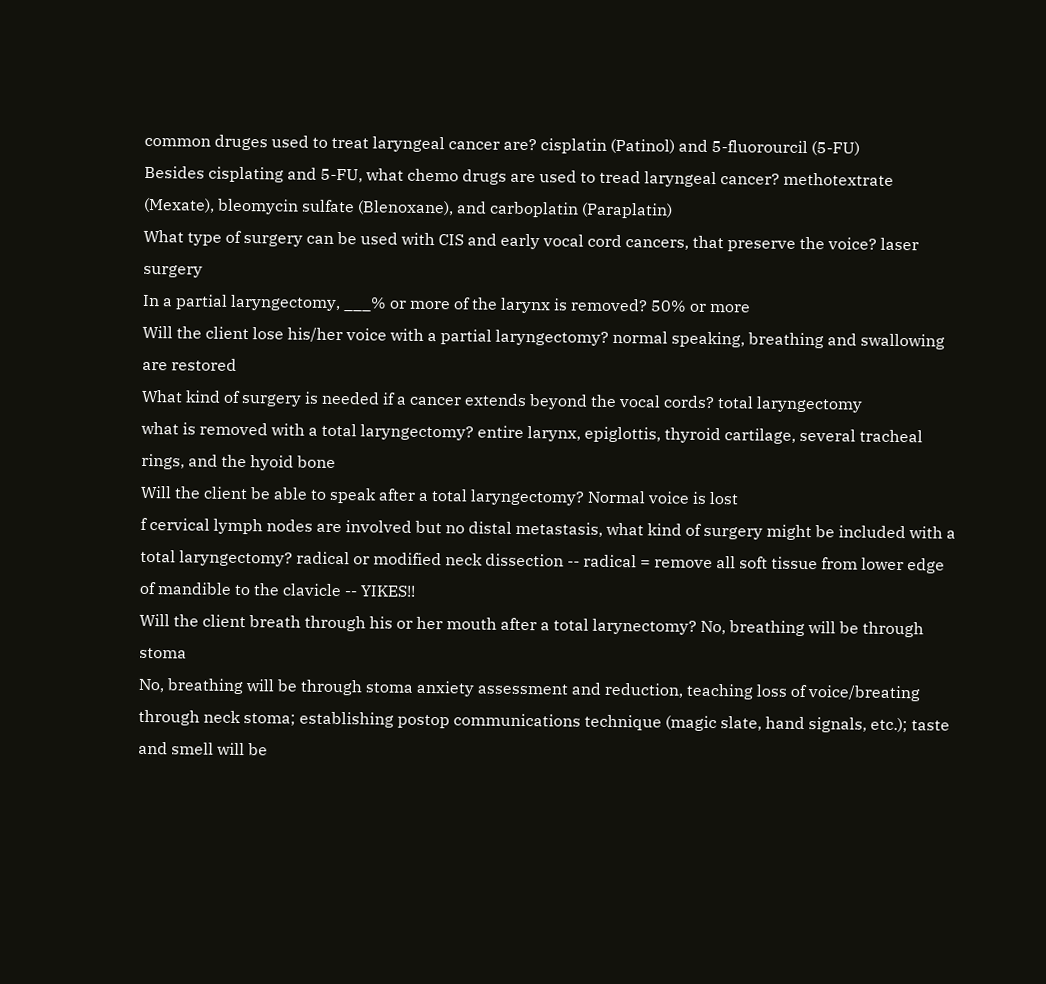common druges used to treat laryngeal cancer are? cisplatin (Patinol) and 5-fluorourcil (5-FU)
Besides cisplating and 5-FU, what chemo drugs are used to tread laryngeal cancer? methotextrate (Mexate), bleomycin sulfate (Blenoxane), and carboplatin (Paraplatin)
What type of surgery can be used with CIS and early vocal cord cancers, that preserve the voice? laser surgery
In a partial laryngectomy, ___% or more of the larynx is removed? 50% or more
Will the client lose his/her voice with a partial laryngectomy? normal speaking, breathing and swallowing are restored
What kind of surgery is needed if a cancer extends beyond the vocal cords? total laryngectomy
what is removed with a total laryngectomy? entire larynx, epiglottis, thyroid cartilage, several tracheal rings, and the hyoid bone
Will the client be able to speak after a total laryngectomy? Normal voice is lost
f cervical lymph nodes are involved but no distal metastasis, what kind of surgery might be included with a total laryngectomy? radical or modified neck dissection -- radical = remove all soft tissue from lower edge of mandible to the clavicle -- YIKES!!
Will the client breath through his or her mouth after a total larynectomy? No, breathing will be through stoma
No, breathing will be through stoma anxiety assessment and reduction, teaching loss of voice/breating through neck stoma; establishing postop communications technique (magic slate, hand signals, etc.); taste and smell will be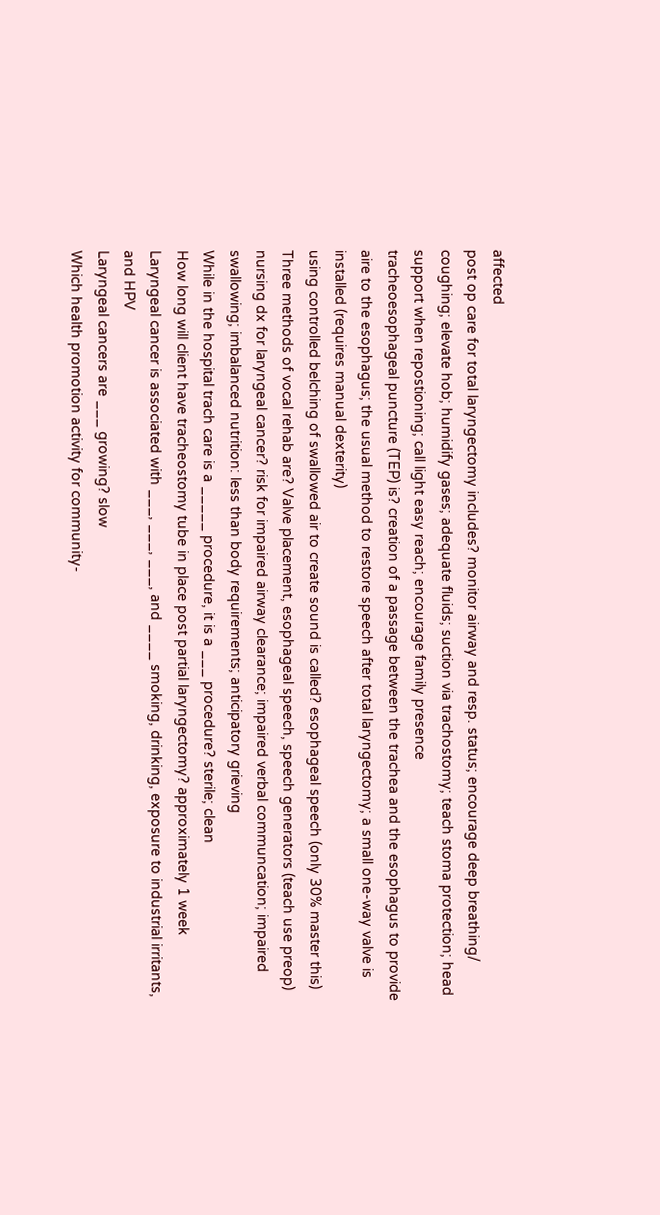affected
post op care for total laryngectomy includes? monitor airway and resp. status; encourage deep breathing/ coughing; elevate hob; humidify gases; adequate fluids; suction via trachostomy; teach stoma protection; head support when repostioning; call light easy reach; encourage family presence
tracheoesophageal puncture (TEP) is? creation of a passage between the trachea and the esophagus to provide aire to the esophagus; the usual method to restore speech after total laryngectomy; a small one-way valve is installed (requires manual dexterity)
using controlled belching of swallowed air to create sound is called? esophageal speech (only 30% master this)
Three methods of vocal rehab are? Valve placement, esophageal speech, speech generators (teach use preop)
nursing dx for laryngeal cancer? risk for impaired airway clearance; impaired verbal communcation; impaired swallowing; imbalanced nutrition: less than body requirements; anticipatory grieving
While in the hospital trach care is a _____ procedure, it is a ___ procedure? sterile; clean
How long will client have tracheostomy tube in place post partial laryngectomy? approximately 1 week
Laryngeal cancer is associated with ___, ___, ___, and ____ smoking, drinking, exposure to industrial irritants, and HPV
Laryngeal cancers are ___ growing? slow
Which health promotion activity for community-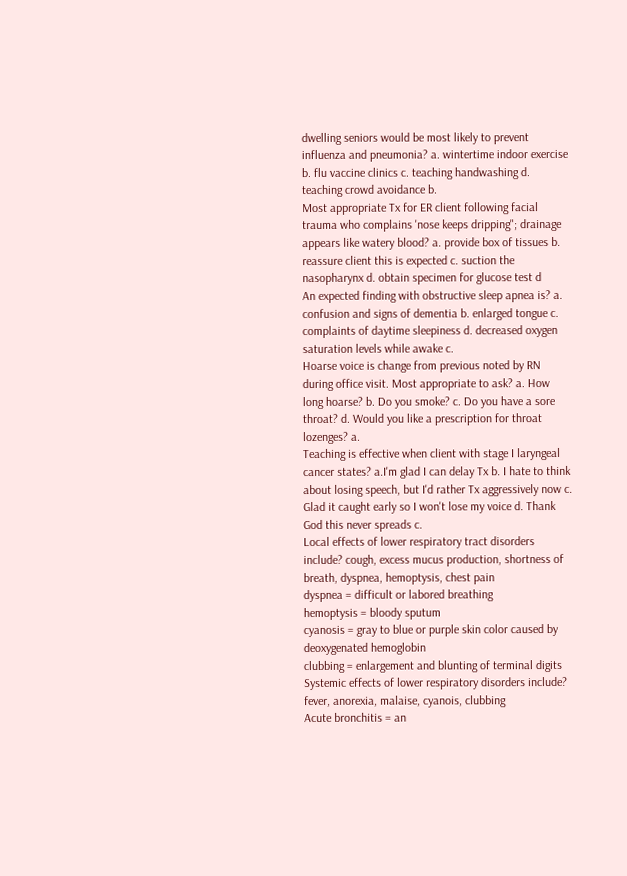dwelling seniors would be most likely to prevent influenza and pneumonia? a. wintertime indoor exercise b. flu vaccine clinics c. teaching handwashing d. teaching crowd avoidance b.
Most appropriate Tx for ER client following facial trauma who complains 'nose keeps dripping"; drainage appears like watery blood? a. provide box of tissues b. reassure client this is expected c. suction the nasopharynx d. obtain specimen for glucose test d
An expected finding with obstructive sleep apnea is? a. confusion and signs of dementia b. enlarged tongue c. complaints of daytime sleepiness d. decreased oxygen saturation levels while awake c.
Hoarse voice is change from previous noted by RN during office visit. Most appropriate to ask? a. How long hoarse? b. Do you smoke? c. Do you have a sore throat? d. Would you like a prescription for throat lozenges? a.
Teaching is effective when client with stage I laryngeal cancer states? a.I'm glad I can delay Tx b. I hate to think about losing speech, but I'd rather Tx aggressively now c. Glad it caught early so I won't lose my voice d. Thank God this never spreads c.
Local effects of lower respiratory tract disorders include? cough, excess mucus production, shortness of breath, dyspnea, hemoptysis, chest pain
dyspnea = difficult or labored breathing
hemoptysis = bloody sputum
cyanosis = gray to blue or purple skin color caused by deoxygenated hemoglobin
clubbing = enlargement and blunting of terminal digits
Systemic effects of lower respiratory disorders include? fever, anorexia, malaise, cyanois, clubbing
Acute bronchitis = an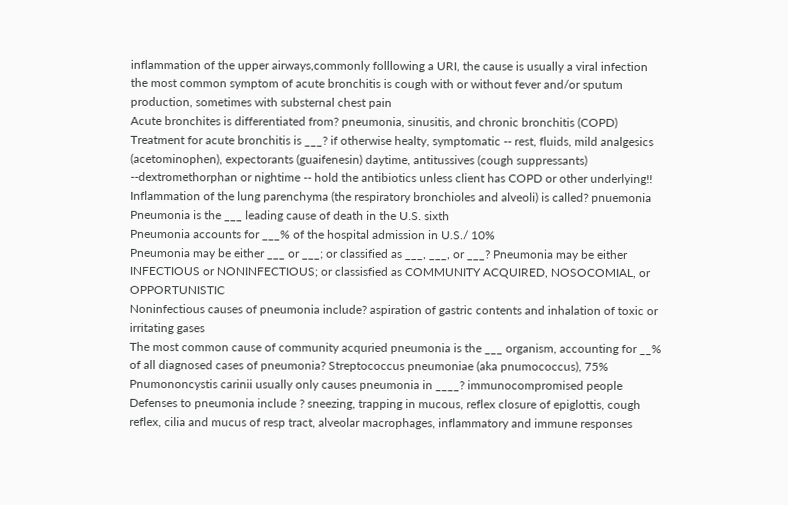inflammation of the upper airways,commonly folllowing a URI, the cause is usually a viral infection
the most common symptom of acute bronchitis is cough with or without fever and/or sputum production, sometimes with substernal chest pain
Acute bronchites is differentiated from? pneumonia, sinusitis, and chronic bronchitis (COPD)
Treatment for acute bronchitis is ___? if otherwise healty, symptomatic -- rest, fluids, mild analgesics (acetominophen), expectorants (guaifenesin) daytime, antitussives (cough suppressants) --dextromethorphan or nightime -- hold the antibiotics unless client has COPD or other underlying!!
Inflammation of the lung parenchyma (the respiratory bronchioles and alveoli) is called? pnuemonia
Pneumonia is the ___ leading cause of death in the U.S. sixth
Pneumonia accounts for ___% of the hospital admission in U.S./ 10%
Pneumonia may be either ___ or ___; or classified as ___, ___, or ___? Pneumonia may be either INFECTIOUS or NONINFECTIOUS; or classisfied as COMMUNITY ACQUIRED, NOSOCOMIAL, or OPPORTUNISTIC
Noninfectious causes of pneumonia include? aspiration of gastric contents and inhalation of toxic or irritating gases
The most common cause of community acquried pneumonia is the ___ organism, accounting for __% of all diagnosed cases of pneumonia? Streptococcus pneumoniae (aka pnumococcus), 75%
Pnumononcystis carinii usually only causes pneumonia in ____? immunocompromised people
Defenses to pneumonia include ? sneezing, trapping in mucous, reflex closure of epiglottis, cough reflex, cilia and mucus of resp tract, alveolar macrophages, inflammatory and immune responses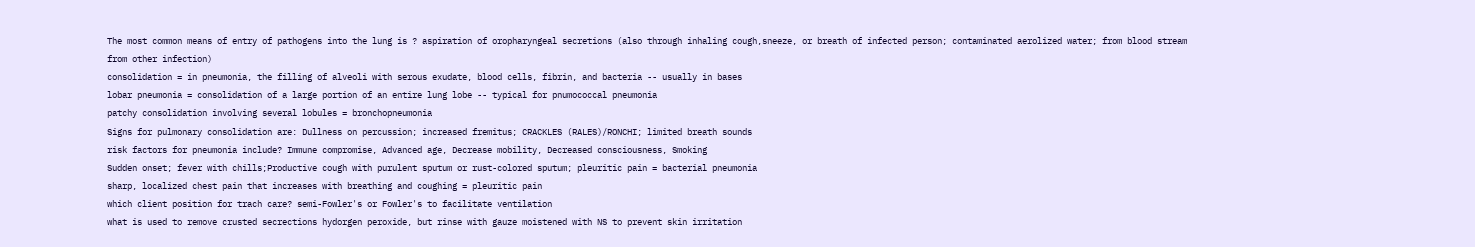The most common means of entry of pathogens into the lung is ? aspiration of oropharyngeal secretions (also through inhaling cough,sneeze, or breath of infected person; contaminated aerolized water; from blood stream from other infection)
consolidation = in pneumonia, the filling of alveoli with serous exudate, blood cells, fibrin, and bacteria -- usually in bases
lobar pneumonia = consolidation of a large portion of an entire lung lobe -- typical for pnumococcal pneumonia
patchy consolidation involving several lobules = bronchopneumonia
Signs for pulmonary consolidation are: Dullness on percussion; increased fremitus; CRACKLES (RALES)/RONCHI; limited breath sounds
risk factors for pneumonia include? Immune compromise, Advanced age, Decrease mobility, Decreased consciousness, Smoking
Sudden onset; fever with chills;Productive cough with purulent sputum or rust-colored sputum; pleuritic pain = bacterial pneumonia
sharp, localized chest pain that increases with breathing and coughing = pleuritic pain
which client position for trach care? semi-Fowler's or Fowler's to facilitate ventilation
what is used to remove crusted secrections hydorgen peroxide, but rinse with gauze moistened with NS to prevent skin irritation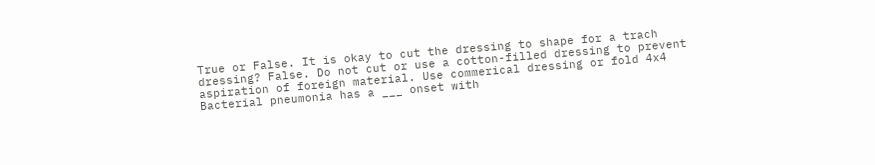True or False. It is okay to cut the dressing to shape for a trach dressing? False. Do not cut or use a cotton-filled dressing to prevent aspiration of foreign material. Use commerical dressing or fold 4x4
Bacterial pneumonia has a ___ onset with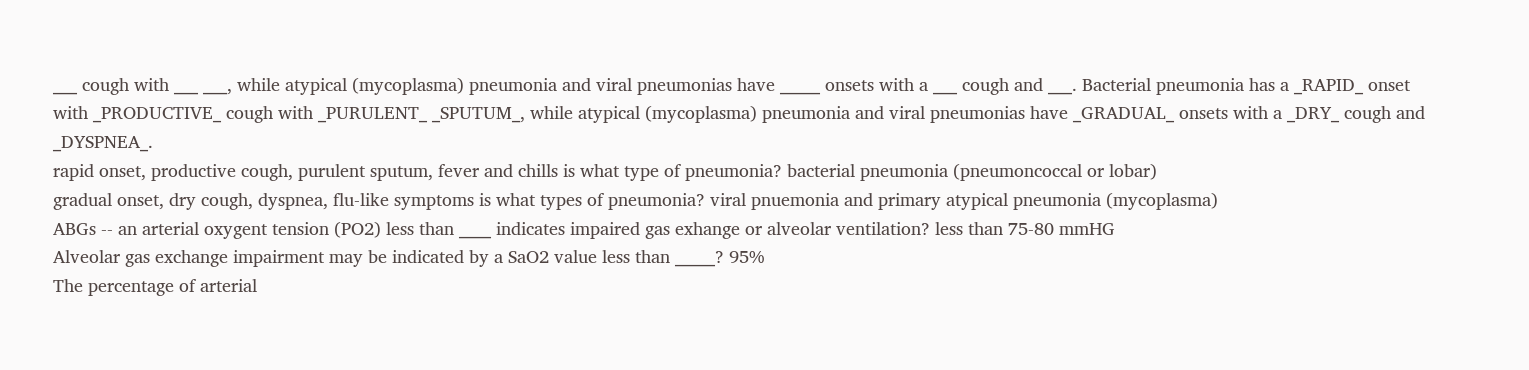___ cough with ___ ___, while atypical (mycoplasma) pneumonia and viral pneumonias have _____ onsets with a ___ cough and ___. Bacterial pneumonia has a _RAPID_ onset with _PRODUCTIVE_ cough with _PURULENT_ _SPUTUM_, while atypical (mycoplasma) pneumonia and viral pneumonias have _GRADUAL_ onsets with a _DRY_ cough and _DYSPNEA_.
rapid onset, productive cough, purulent sputum, fever and chills is what type of pneumonia? bacterial pneumonia (pneumoncoccal or lobar)
gradual onset, dry cough, dyspnea, flu-like symptoms is what types of pneumonia? viral pnuemonia and primary atypical pneumonia (mycoplasma)
ABGs -- an arterial oxygent tension (PO2) less than ____ indicates impaired gas exhange or alveolar ventilation? less than 75-80 mmHG
Alveolar gas exchange impairment may be indicated by a SaO2 value less than _____? 95%
The percentage of arterial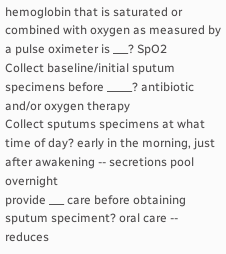hemoglobin that is saturated or combined with oxygen as measured by a pulse oximeter is ___? SpO2
Collect baseline/initial sputum specimens before _____? antibiotic and/or oxygen therapy
Collect sputums specimens at what time of day? early in the morning, just after awakening -- secretions pool overnight
provide ___ care before obtaining sputum speciment? oral care -- reduces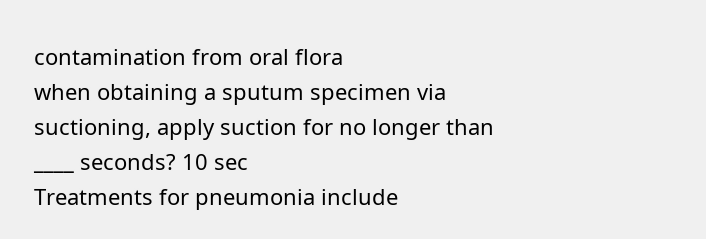contamination from oral flora
when obtaining a sputum specimen via suctioning, apply suction for no longer than ____ seconds? 10 sec
Treatments for pneumonia include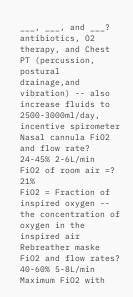___, ___, and ___? antibiotics, O2 therapy, and Chest PT (percussion, postural drainage,and vibration) -- also increase fluids to 2500-3000ml/day, incentive spirometer
Nasal cannula FiO2 and flow rate? 24-45% 2-6L/min
FiO2 of room air =? 21%
FiO2 = Fraction of inspired oxygen -- the concentration of oxygen in the inspired air
Rebreather maske FiO2 and flow rates? 40-60% 5-8L/min
Maximum FiO2 with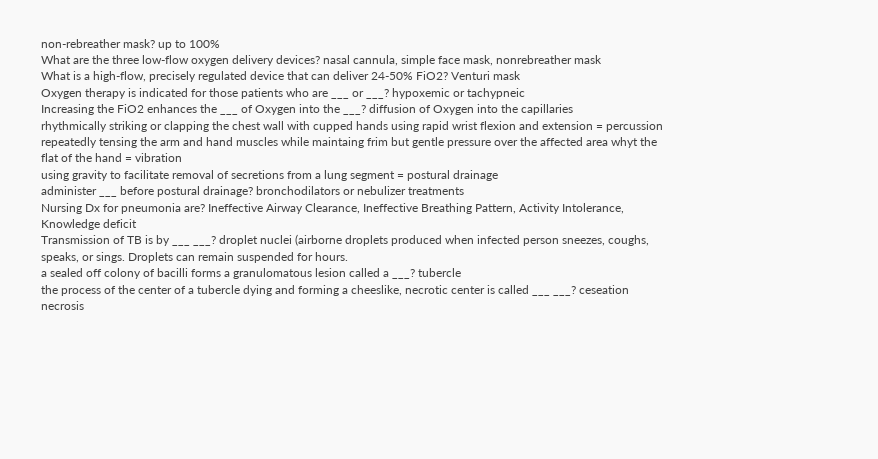non-rebreather mask? up to 100%
What are the three low-flow oxygen delivery devices? nasal cannula, simple face mask, nonrebreather mask
What is a high-flow, precisely regulated device that can deliver 24-50% FiO2? Venturi mask
Oxygen therapy is indicated for those patients who are ___ or ___? hypoxemic or tachypneic
Increasing the FiO2 enhances the ___ of Oxygen into the ___? diffusion of Oxygen into the capillaries
rhythmically striking or clapping the chest wall with cupped hands using rapid wrist flexion and extension = percussion
repeatedly tensing the arm and hand muscles while maintaing frim but gentle pressure over the affected area whyt the flat of the hand = vibration
using gravity to facilitate removal of secretions from a lung segment = postural drainage
administer ___ before postural drainage? bronchodilators or nebulizer treatments
Nursing Dx for pneumonia are? Ineffective Airway Clearance, Ineffective Breathing Pattern, Activity Intolerance, Knowledge deficit
Transmission of TB is by ___ ___? droplet nuclei (airborne droplets produced when infected person sneezes, coughs, speaks, or sings. Droplets can remain suspended for hours.
a sealed off colony of bacilli forms a granulomatous lesion called a ___? tubercle
the process of the center of a tubercle dying and forming a cheeslike, necrotic center is called ___ ___? ceseation necrosis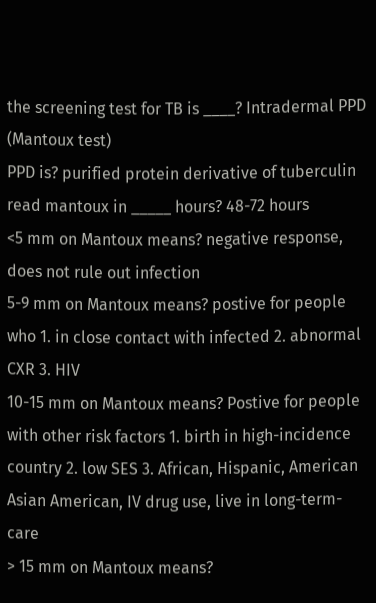the screening test for TB is ____? Intradermal PPD (Mantoux test)
PPD is? purified protein derivative of tuberculin
read mantoux in _____ hours? 48-72 hours
<5 mm on Mantoux means? negative response, does not rule out infection
5-9 mm on Mantoux means? postive for people who 1. in close contact with infected 2. abnormal CXR 3. HIV
10-15 mm on Mantoux means? Postive for people with other risk factors 1. birth in high-incidence country 2. low SES 3. African, Hispanic, American Asian American, IV drug use, live in long-term-care
> 15 mm on Mantoux means?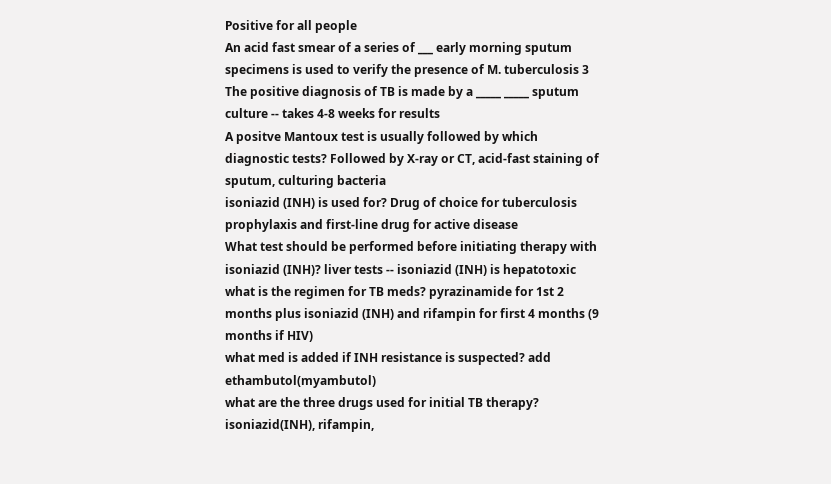Positive for all people
An acid fast smear of a series of ___ early morning sputum specimens is used to verify the presence of M. tuberculosis 3
The positive diagnosis of TB is made by a _____ _____ sputum culture -- takes 4-8 weeks for results
A positve Mantoux test is usually followed by which diagnostic tests? Followed by X-ray or CT, acid-fast staining of sputum, culturing bacteria
isoniazid (INH) is used for? Drug of choice for tuberculosis prophylaxis and first-line drug for active disease
What test should be performed before initiating therapy with isoniazid (INH)? liver tests -- isoniazid (INH) is hepatotoxic
what is the regimen for TB meds? pyrazinamide for 1st 2 months plus isoniazid (INH) and rifampin for first 4 months (9 months if HIV)
what med is added if INH resistance is suspected? add ethambutol(myambutol)
what are the three drugs used for initial TB therapy? isoniazid(INH), rifampin,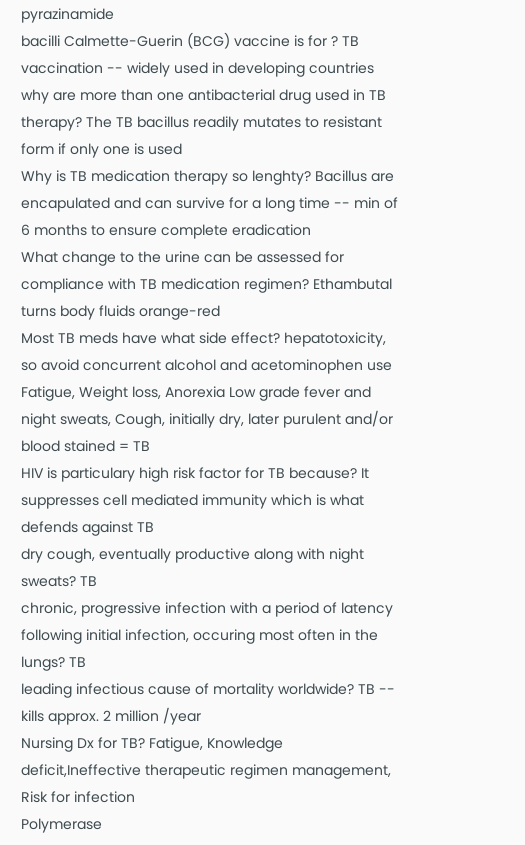pyrazinamide
bacilli Calmette-Guerin (BCG) vaccine is for ? TB vaccination -- widely used in developing countries
why are more than one antibacterial drug used in TB therapy? The TB bacillus readily mutates to resistant form if only one is used
Why is TB medication therapy so lenghty? Bacillus are encapulated and can survive for a long time -- min of 6 months to ensure complete eradication
What change to the urine can be assessed for compliance with TB medication regimen? Ethambutal turns body fluids orange-red
Most TB meds have what side effect? hepatotoxicity, so avoid concurrent alcohol and acetominophen use
Fatigue, Weight loss, Anorexia Low grade fever and night sweats, Cough, initially dry, later purulent and/or blood stained = TB
HIV is particulary high risk factor for TB because? It suppresses cell mediated immunity which is what defends against TB
dry cough, eventually productive along with night sweats? TB
chronic, progressive infection with a period of latency following initial infection, occuring most often in the lungs? TB
leading infectious cause of mortality worldwide? TB -- kills approx. 2 million /year
Nursing Dx for TB? Fatigue, Knowledge deficit,Ineffective therapeutic regimen management, Risk for infection
Polymerase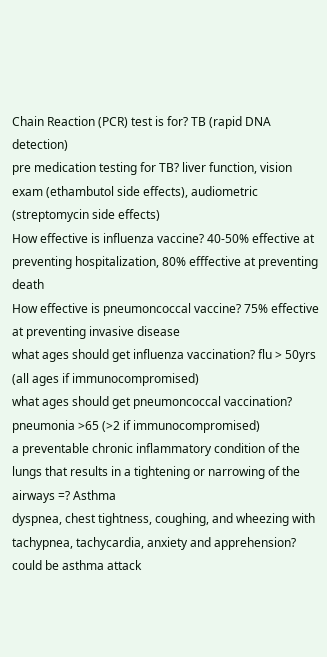Chain Reaction (PCR) test is for? TB (rapid DNA detection)
pre medication testing for TB? liver function, vision exam (ethambutol side effects), audiometric (streptomycin side effects)
How effective is influenza vaccine? 40-50% effective at preventing hospitalization, 80% efffective at preventing death
How effective is pneumoncoccal vaccine? 75% effective at preventing invasive disease
what ages should get influenza vaccination? flu > 50yrs (all ages if immunocompromised)
what ages should get pneumoncoccal vaccination? pneumonia >65 (>2 if immunocompromised)
a preventable chronic inflammatory condition of the lungs that results in a tightening or narrowing of the airways =? Asthma
dyspnea, chest tightness, coughing, and wheezing with tachypnea, tachycardia, anxiety and apprehension? could be asthma attack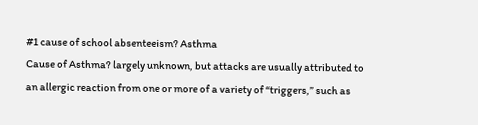#1 cause of school absenteeism? Asthma
Cause of Asthma? largely unknown, but attacks are usually attributed to an allergic reaction from one or more of a variety of “triggers,” such as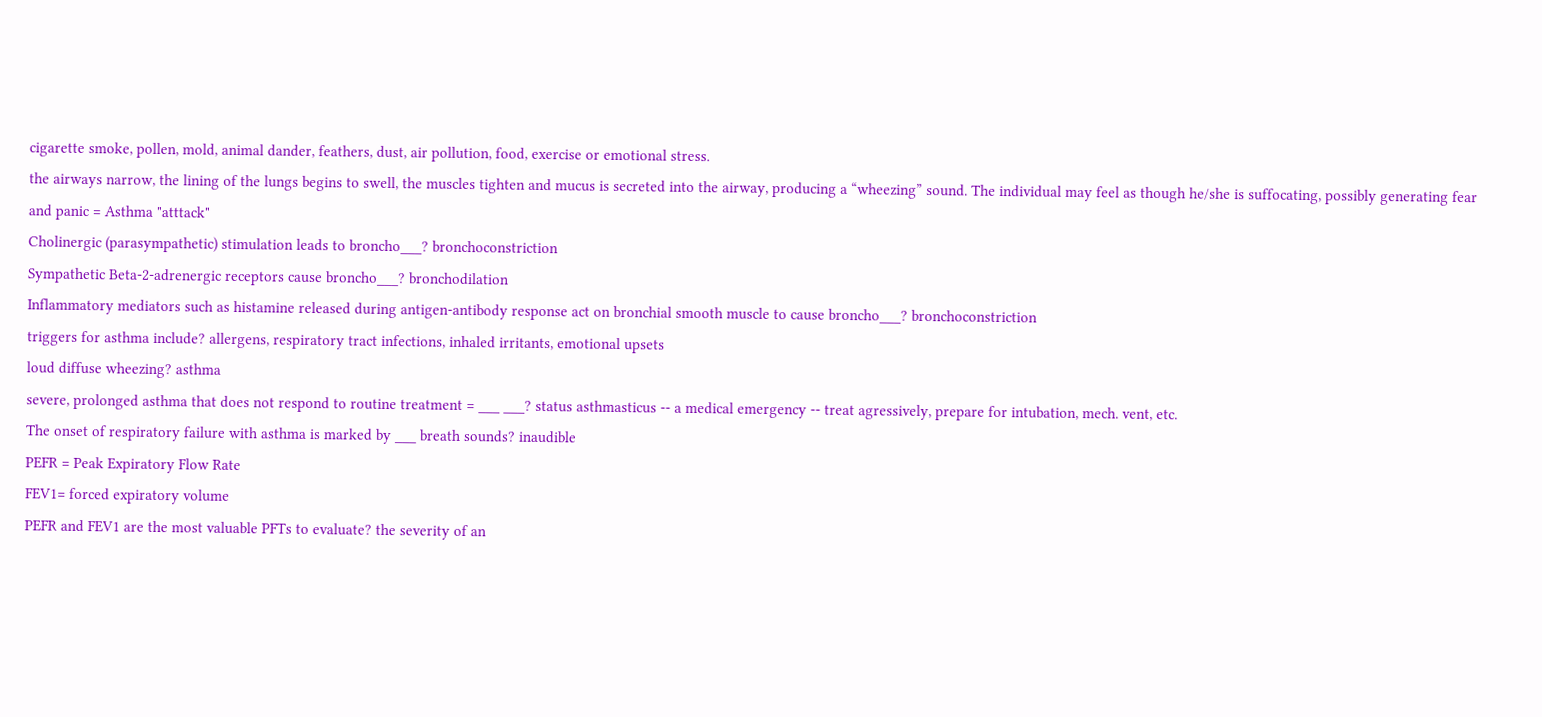cigarette smoke, pollen, mold, animal dander, feathers, dust, air pollution, food, exercise or emotional stress.
the airways narrow, the lining of the lungs begins to swell, the muscles tighten and mucus is secreted into the airway, producing a “wheezing” sound. The individual may feel as though he/she is suffocating, possibly generating fear and panic = Asthma "atttack"
Cholinergic (parasympathetic) stimulation leads to broncho___? bronchoconstriction
Sympathetic Beta-2-adrenergic receptors cause broncho___? bronchodilation
Inflammatory mediators such as histamine released during antigen-antibody response act on bronchial smooth muscle to cause broncho___? bronchoconstriction
triggers for asthma include? allergens, respiratory tract infections, inhaled irritants, emotional upsets
loud diffuse wheezing? asthma
severe, prolonged asthma that does not respond to routine treatment = ___ ___? status asthmasticus -- a medical emergency -- treat agressively, prepare for intubation, mech. vent, etc.
The onset of respiratory failure with asthma is marked by ___ breath sounds? inaudible
PEFR = Peak Expiratory Flow Rate
FEV1= forced expiratory volume
PEFR and FEV1 are the most valuable PFTs to evaluate? the severity of an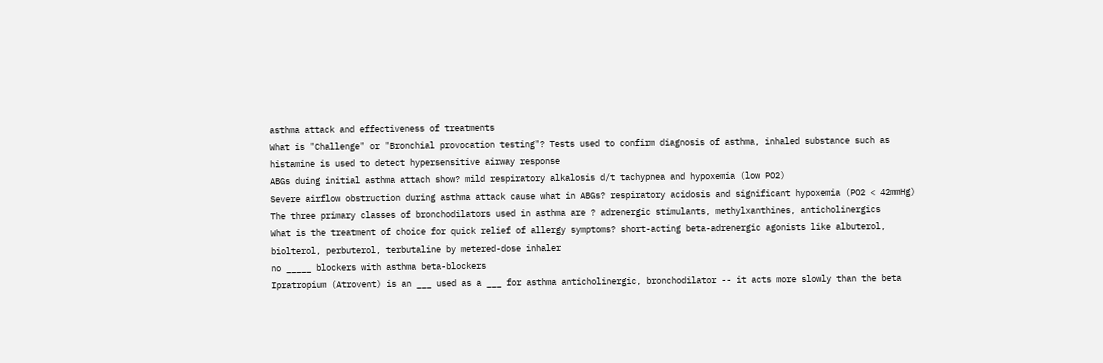asthma attack and effectiveness of treatments
What is "Challenge" or "Bronchial provocation testing"? Tests used to confirm diagnosis of asthma, inhaled substance such as histamine is used to detect hypersensitive airway response
ABGs duing initial asthma attach show? mild respiratory alkalosis d/t tachypnea and hypoxemia (low PO2)
Severe airflow obstruction during asthma attack cause what in ABGs? respiratory acidosis and significant hypoxemia (PO2 < 42mmHg)
The three primary classes of bronchodilators used in asthma are ? adrenergic stimulants, methylxanthines, anticholinergics
What is the treatment of choice for quick relief of allergy symptoms? short-acting beta-adrenergic agonists like albuterol, biolterol, perbuterol, terbutaline by metered-dose inhaler
no _____ blockers with asthma beta-blockers
Ipratropium (Atrovent) is an ___ used as a ___ for asthma anticholinergic, bronchodilator -- it acts more slowly than the beta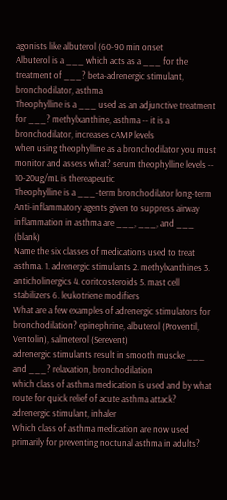agonists like albuterol (60-90 min onset
Albuterol is a ___ which acts as a ___ for the treatment of ___? beta-adrenergic stimulant, bronchodilator, asthma
Theophylline is a ___ used as an adjunctive treatment for ___? methylxanthine, asthma -- it is a bronchodilator, increases cAMP levels
when using theophylline as a bronchodilator you must monitor and assess what? serum theophylline levels -- 10-20ug/mL is thereapeutic
Theophylline is a ___-term bronchodilator long-term
Anti-inflammatory agents given to suppress airway inflammation in asthma are ___, ___, and ___ (blank)
Name the six classes of medications used to treat asthma. 1. adrenergic stimulants 2. methylxanthines 3. anticholinergics 4. coritcosteroids 5. mast cell stabilizers 6. leukotriene modifiers
What are a few examples of adrenergic stimulators for bronchodilation? epinephrine, albuterol (Proventil, Ventolin), salmeterol (Serevent)
adrenergic stimulants result in smooth muscke ___ and ___? relaxation, bronchodilation
which class of asthma medication is used and by what route for quick relief of acute asthma attack? adrenergic stimulant, inhaler
Which class of asthma medication are now used primarily for preventing noctunal asthma in adults?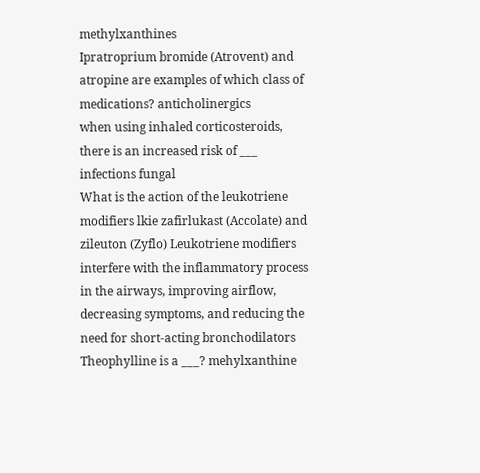methylxanthines
Ipratroprium bromide (Atrovent) and atropine are examples of which class of medications? anticholinergics
when using inhaled corticosteroids, there is an increased risk of ___ infections fungal
What is the action of the leukotriene modifiers lkie zafirlukast (Accolate) and zileuton (Zyflo) Leukotriene modifiers interfere with the inflammatory process in the airways, improving airflow, decreasing symptoms, and reducing the need for short-acting bronchodilators
Theophylline is a ___? mehylxanthine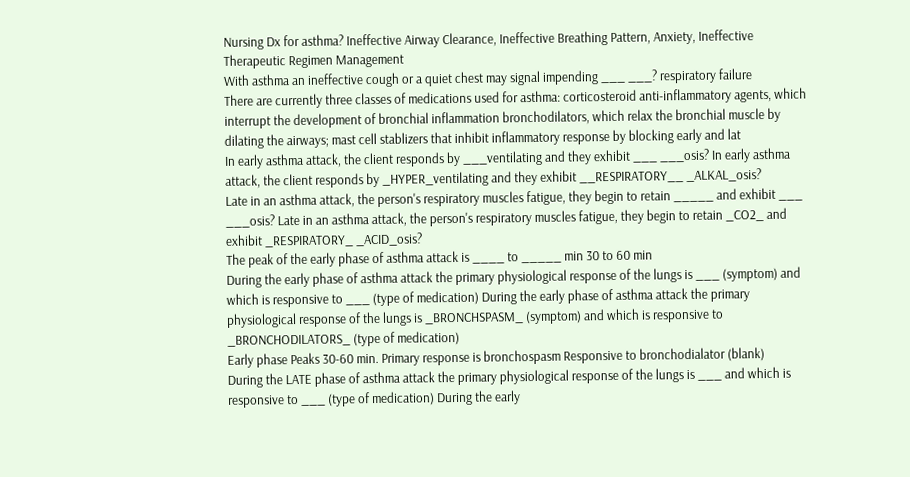Nursing Dx for asthma? Ineffective Airway Clearance, Ineffective Breathing Pattern, Anxiety, Ineffective Therapeutic Regimen Management
With asthma an ineffective cough or a quiet chest may signal impending ___ ___? respiratory failure
There are currently three classes of medications used for asthma: corticosteroid anti-inflammatory agents, which interrupt the development of bronchial inflammation bronchodilators, which relax the bronchial muscle by dilating the airways; mast cell stablizers that inhibit inflammatory response by blocking early and lat
In early asthma attack, the client responds by ___ventilating and they exhibit ___ ___osis? In early asthma attack, the client responds by _HYPER_ventilating and they exhibit __RESPIRATORY__ _ALKAL_osis?
Late in an asthma attack, the person's respiratory muscles fatigue, they begin to retain _____ and exhibit ___ ___osis? Late in an asthma attack, the person's respiratory muscles fatigue, they begin to retain _CO2_ and exhibit _RESPIRATORY_ _ACID_osis?
The peak of the early phase of asthma attack is ____ to _____ min 30 to 60 min
During the early phase of asthma attack the primary physiological response of the lungs is ___ (symptom) and which is responsive to ___ (type of medication) During the early phase of asthma attack the primary physiological response of the lungs is _BRONCHSPASM_ (symptom) and which is responsive to _BRONCHODILATORS_ (type of medication)
Early phase Peaks 30-60 min. Primary response is bronchospasm Responsive to bronchodialator (blank)
During the LATE phase of asthma attack the primary physiological response of the lungs is ___ and which is responsive to ___ (type of medication) During the early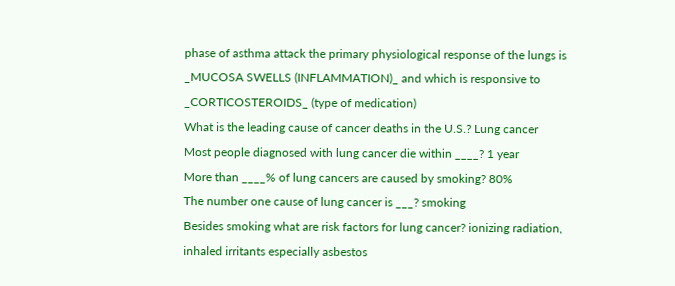phase of asthma attack the primary physiological response of the lungs is _MUCOSA SWELLS (INFLAMMATION)_ and which is responsive to _CORTICOSTEROIDS_ (type of medication)
What is the leading cause of cancer deaths in the U.S.? Lung cancer
Most people diagnosed with lung cancer die within ____? 1 year
More than ____% of lung cancers are caused by smoking? 80%
The number one cause of lung cancer is ___? smoking
Besides smoking what are risk factors for lung cancer? ionizing radiation, inhaled irritants especially asbestos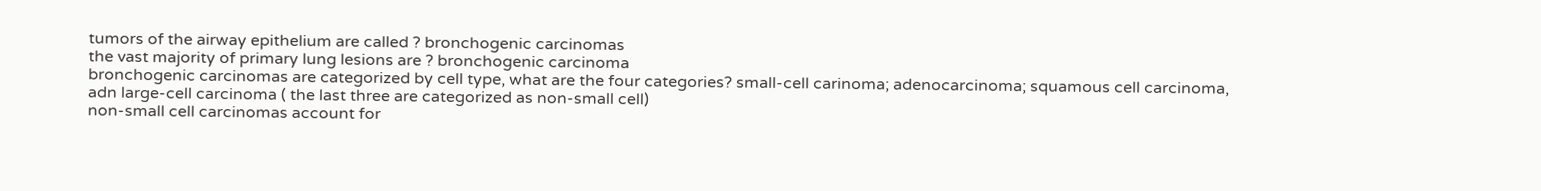tumors of the airway epithelium are called ? bronchogenic carcinomas
the vast majority of primary lung lesions are ? bronchogenic carcinoma
bronchogenic carcinomas are categorized by cell type, what are the four categories? small-cell carinoma; adenocarcinoma; squamous cell carcinoma, adn large-cell carcinoma ( the last three are categorized as non-small cell)
non-small cell carcinomas account for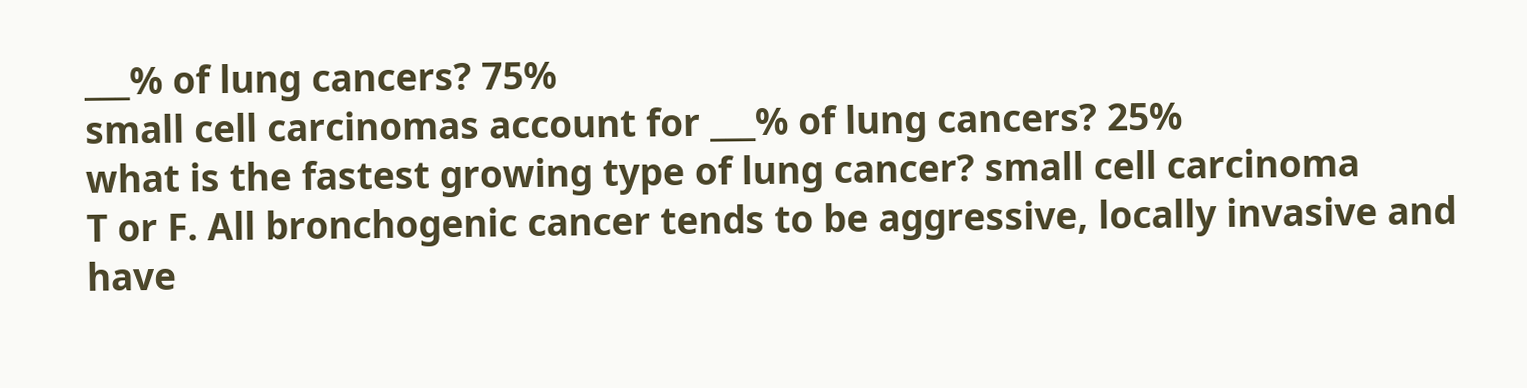___% of lung cancers? 75%
small cell carcinomas account for ___% of lung cancers? 25%
what is the fastest growing type of lung cancer? small cell carcinoma
T or F. All bronchogenic cancer tends to be aggressive, locally invasive and have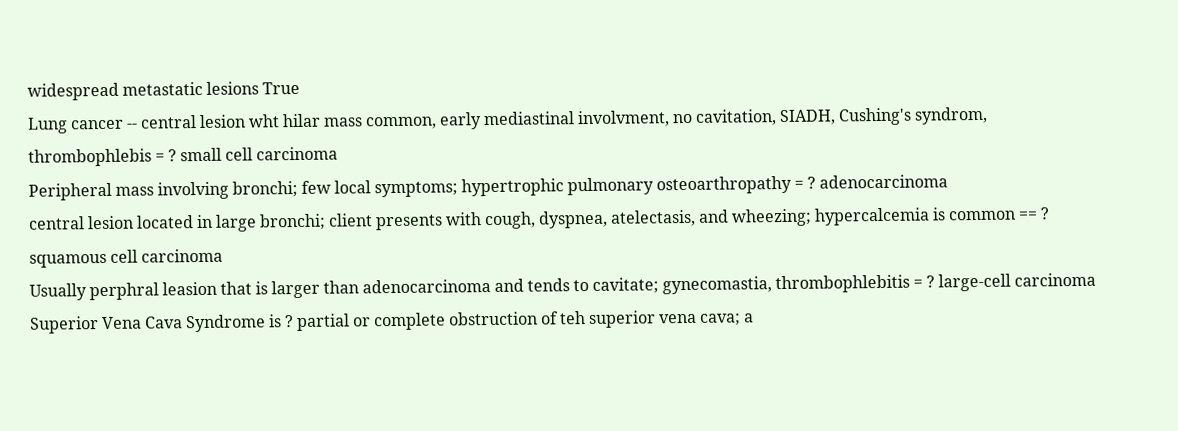widespread metastatic lesions True
Lung cancer -- central lesion wht hilar mass common, early mediastinal involvment, no cavitation, SIADH, Cushing's syndrom, thrombophlebis = ? small cell carcinoma
Peripheral mass involving bronchi; few local symptoms; hypertrophic pulmonary osteoarthropathy = ? adenocarcinoma
central lesion located in large bronchi; client presents with cough, dyspnea, atelectasis, and wheezing; hypercalcemia is common == ? squamous cell carcinoma
Usually perphral leasion that is larger than adenocarcinoma and tends to cavitate; gynecomastia, thrombophlebitis = ? large-cell carcinoma
Superior Vena Cava Syndrome is ? partial or complete obstruction of teh superior vena cava; a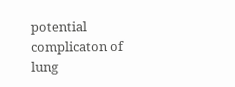potential complicaton of lung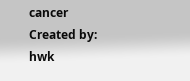cancer
Created by: hwk